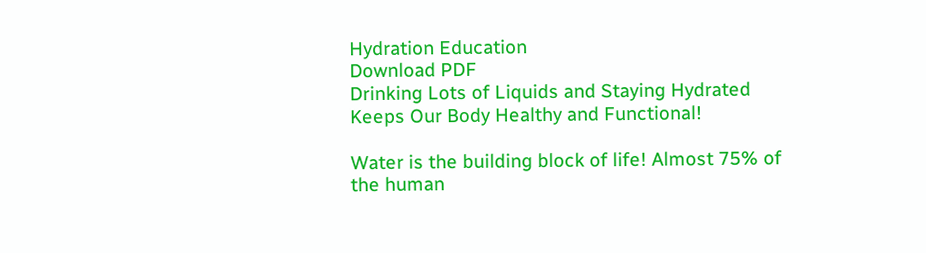Hydration Education
Download PDF
Drinking Lots of Liquids and Staying Hydrated Keeps Our Body Healthy and Functional!

Water is the building block of life! Almost 75% of the human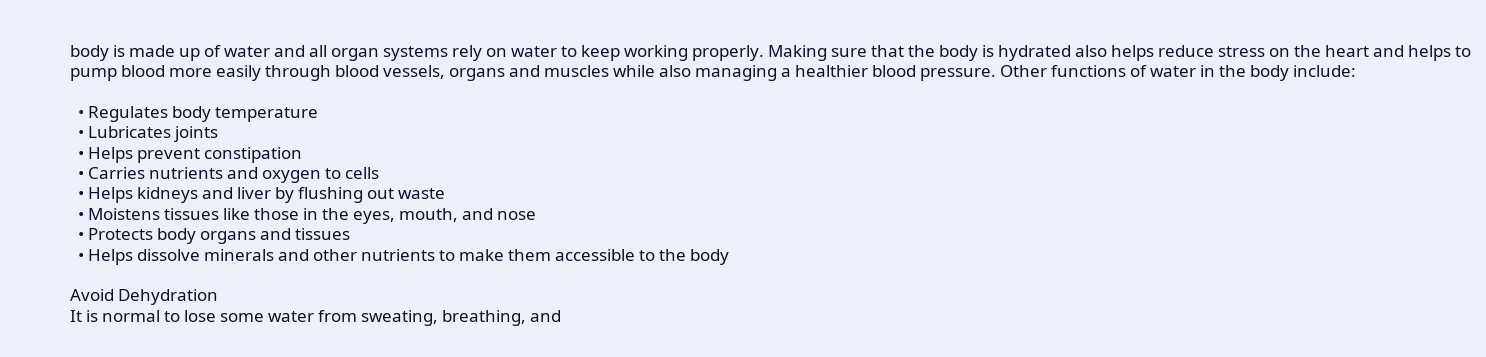body is made up of water and all organ systems rely on water to keep working properly. Making sure that the body is hydrated also helps reduce stress on the heart and helps to pump blood more easily through blood vessels, organs and muscles while also managing a healthier blood pressure. Other functions of water in the body include:

  • Regulates body temperature
  • Lubricates joints
  • Helps prevent constipation
  • Carries nutrients and oxygen to cells
  • Helps kidneys and liver by flushing out waste
  • Moistens tissues like those in the eyes, mouth, and nose
  • Protects body organs and tissues
  • Helps dissolve minerals and other nutrients to make them accessible to the body

Avoid Dehydration
It is normal to lose some water from sweating, breathing, and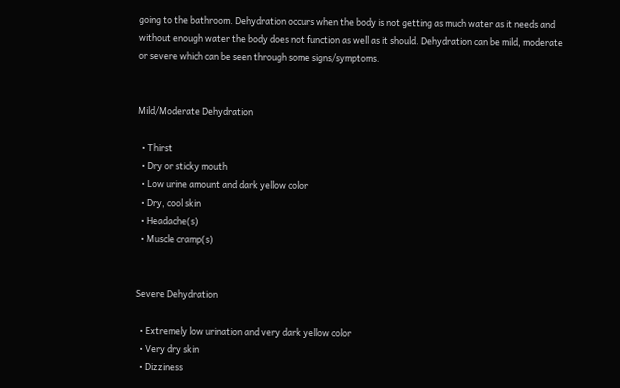going to the bathroom. Dehydration occurs when the body is not getting as much water as it needs and without enough water the body does not function as well as it should. Dehydration can be mild, moderate or severe which can be seen through some signs/symptoms.


Mild/Moderate Dehydration

  • Thirst
  • Dry or sticky mouth
  • Low urine amount and dark yellow color
  • Dry, cool skin
  • Headache(s)
  • Muscle cramp(s)


Severe Dehydration

  • Extremely low urination and very dark yellow color
  • Very dry skin
  • Dizziness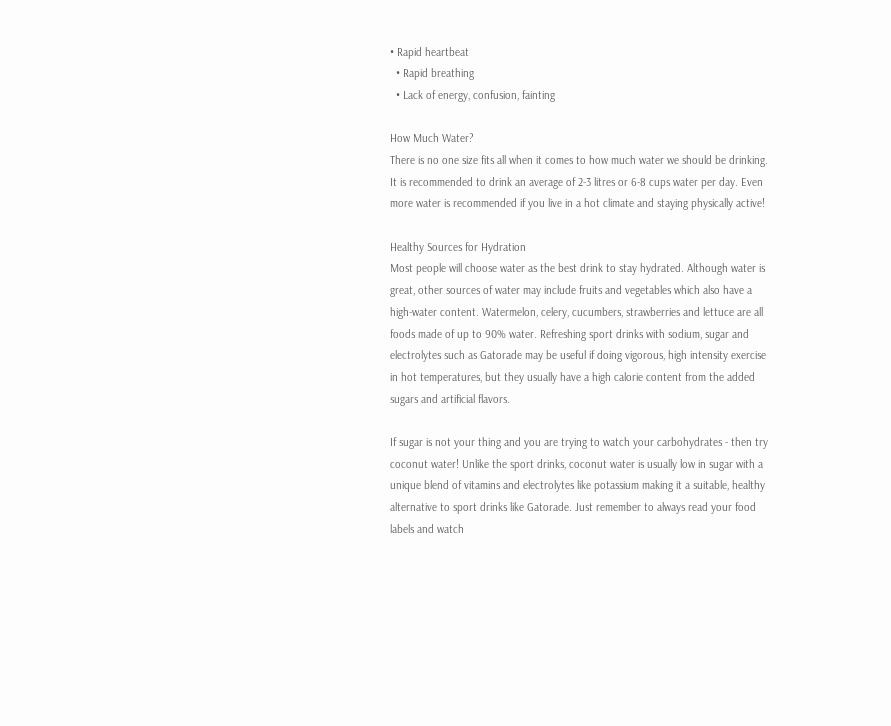• Rapid heartbeat
  • Rapid breathing
  • Lack of energy, confusion, fainting

How Much Water?
There is no one size fits all when it comes to how much water we should be drinking. It is recommended to drink an average of 2-3 litres or 6-8 cups water per day. Even more water is recommended if you live in a hot climate and staying physically active!

Healthy Sources for Hydration
Most people will choose water as the best drink to stay hydrated. Although water is great, other sources of water may include fruits and vegetables which also have a high-water content. Watermelon, celery, cucumbers, strawberries and lettuce are all foods made of up to 90% water. Refreshing sport drinks with sodium, sugar and electrolytes such as Gatorade may be useful if doing vigorous, high intensity exercise in hot temperatures, but they usually have a high calorie content from the added sugars and artificial flavors.

If sugar is not your thing and you are trying to watch your carbohydrates - then try coconut water! Unlike the sport drinks, coconut water is usually low in sugar with a unique blend of vitamins and electrolytes like potassium making it a suitable, healthy alternative to sport drinks like Gatorade. Just remember to always read your food labels and watch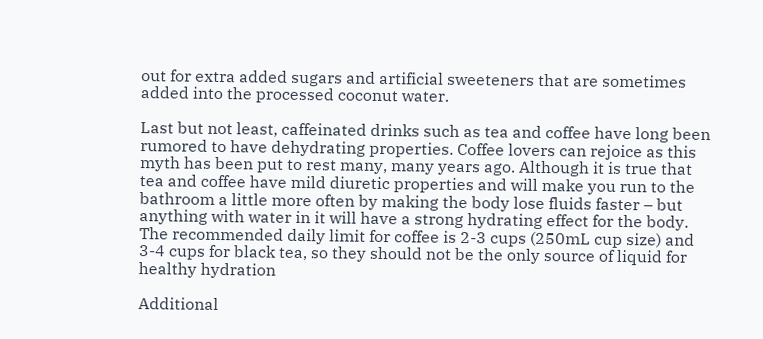out for extra added sugars and artificial sweeteners that are sometimes added into the processed coconut water.

Last but not least, caffeinated drinks such as tea and coffee have long been rumored to have dehydrating properties. Coffee lovers can rejoice as this myth has been put to rest many, many years ago. Although it is true that tea and coffee have mild diuretic properties and will make you run to the bathroom a little more often by making the body lose fluids faster – but anything with water in it will have a strong hydrating effect for the body. The recommended daily limit for coffee is 2-3 cups (250mL cup size) and 3-4 cups for black tea, so they should not be the only source of liquid for healthy hydration

Additional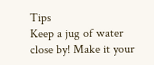Tips
Keep a jug of water close by! Make it your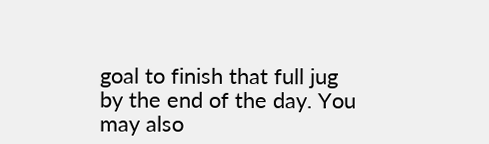goal to finish that full jug by the end of the day. You may also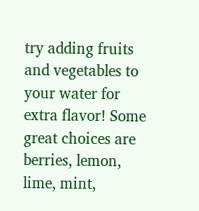try adding fruits and vegetables to your water for extra flavor! Some great choices are berries, lemon, lime, mint,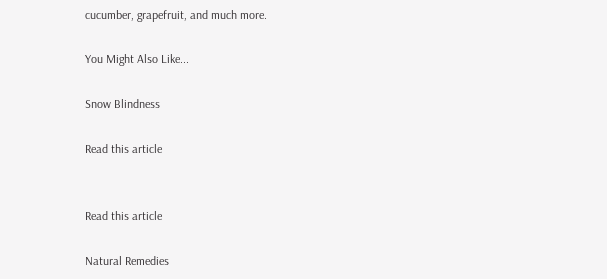cucumber, grapefruit, and much more.

You Might Also Like...

Snow Blindness

Read this article


Read this article

Natural Remedies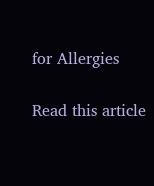for Allergies

Read this article